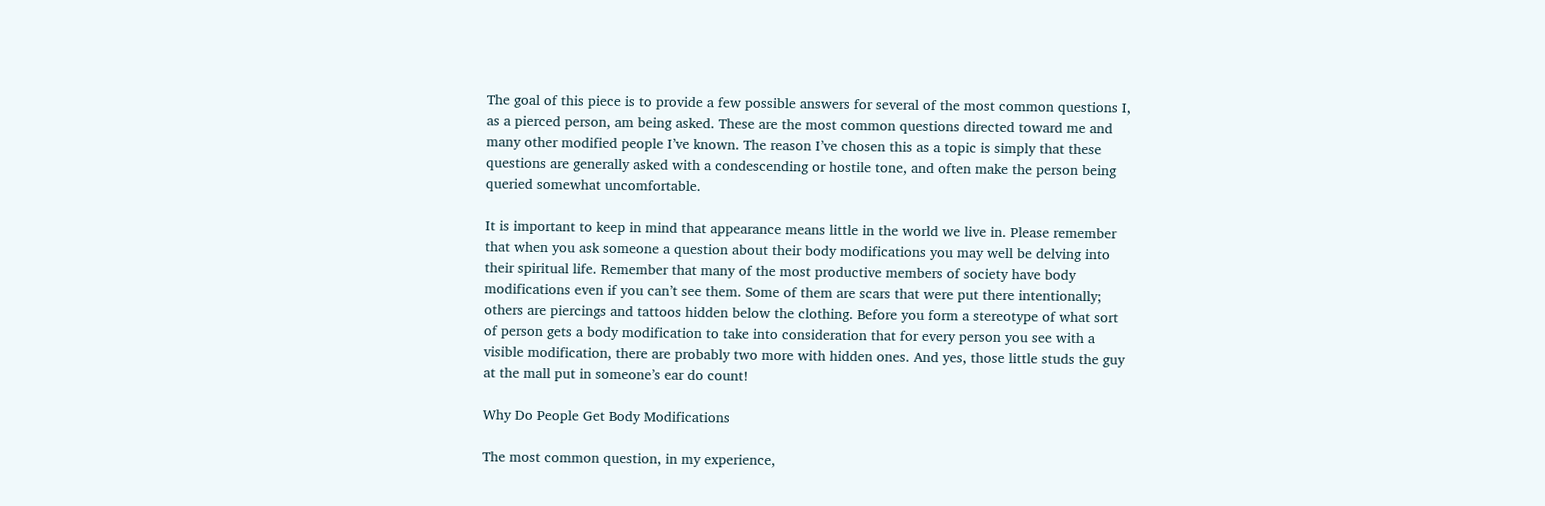The goal of this piece is to provide a few possible answers for several of the most common questions I, as a pierced person, am being asked. These are the most common questions directed toward me and many other modified people I’ve known. The reason I’ve chosen this as a topic is simply that these questions are generally asked with a condescending or hostile tone, and often make the person being queried somewhat uncomfortable.

It is important to keep in mind that appearance means little in the world we live in. Please remember that when you ask someone a question about their body modifications you may well be delving into their spiritual life. Remember that many of the most productive members of society have body modifications even if you can’t see them. Some of them are scars that were put there intentionally; others are piercings and tattoos hidden below the clothing. Before you form a stereotype of what sort of person gets a body modification to take into consideration that for every person you see with a visible modification, there are probably two more with hidden ones. And yes, those little studs the guy at the mall put in someone’s ear do count!

Why Do People Get Body Modifications

The most common question, in my experience,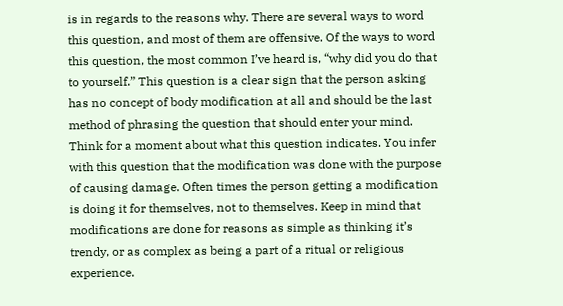is in regards to the reasons why. There are several ways to word this question, and most of them are offensive. Of the ways to word this question, the most common I’ve heard is, “why did you do that to yourself.” This question is a clear sign that the person asking has no concept of body modification at all and should be the last method of phrasing the question that should enter your mind. Think for a moment about what this question indicates. You infer with this question that the modification was done with the purpose of causing damage. Often times the person getting a modification is doing it for themselves, not to themselves. Keep in mind that modifications are done for reasons as simple as thinking it’s trendy, or as complex as being a part of a ritual or religious experience.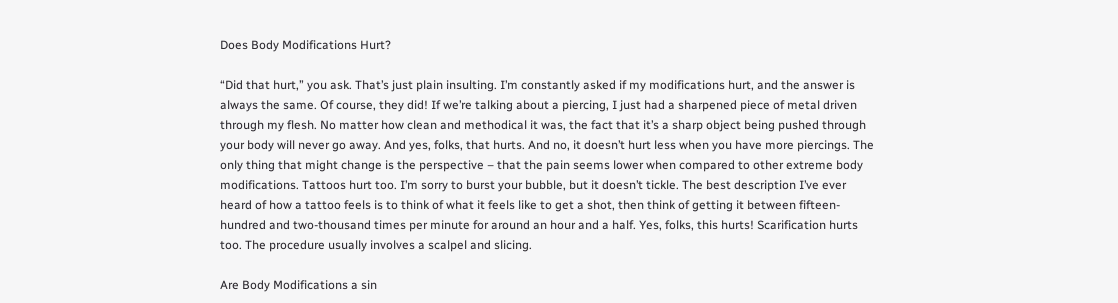Does Body Modifications Hurt?

“Did that hurt,” you ask. That’s just plain insulting. I’m constantly asked if my modifications hurt, and the answer is always the same. Of course, they did! If we’re talking about a piercing, I just had a sharpened piece of metal driven through my flesh. No matter how clean and methodical it was, the fact that it’s a sharp object being pushed through your body will never go away. And yes, folks, that hurts. And no, it doesn’t hurt less when you have more piercings. The only thing that might change is the perspective – that the pain seems lower when compared to other extreme body modifications. Tattoos hurt too. I’m sorry to burst your bubble, but it doesn’t tickle. The best description I’ve ever heard of how a tattoo feels is to think of what it feels like to get a shot, then think of getting it between fifteen-hundred and two-thousand times per minute for around an hour and a half. Yes, folks, this hurts! Scarification hurts too. The procedure usually involves a scalpel and slicing.

Are Body Modifications a sin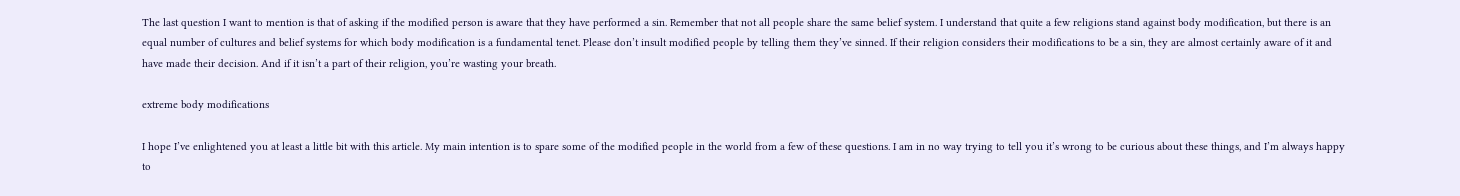The last question I want to mention is that of asking if the modified person is aware that they have performed a sin. Remember that not all people share the same belief system. I understand that quite a few religions stand against body modification, but there is an equal number of cultures and belief systems for which body modification is a fundamental tenet. Please don’t insult modified people by telling them they’ve sinned. If their religion considers their modifications to be a sin, they are almost certainly aware of it and have made their decision. And if it isn’t a part of their religion, you’re wasting your breath.

extreme body modifications

I hope I’ve enlightened you at least a little bit with this article. My main intention is to spare some of the modified people in the world from a few of these questions. I am in no way trying to tell you it’s wrong to be curious about these things, and I’m always happy to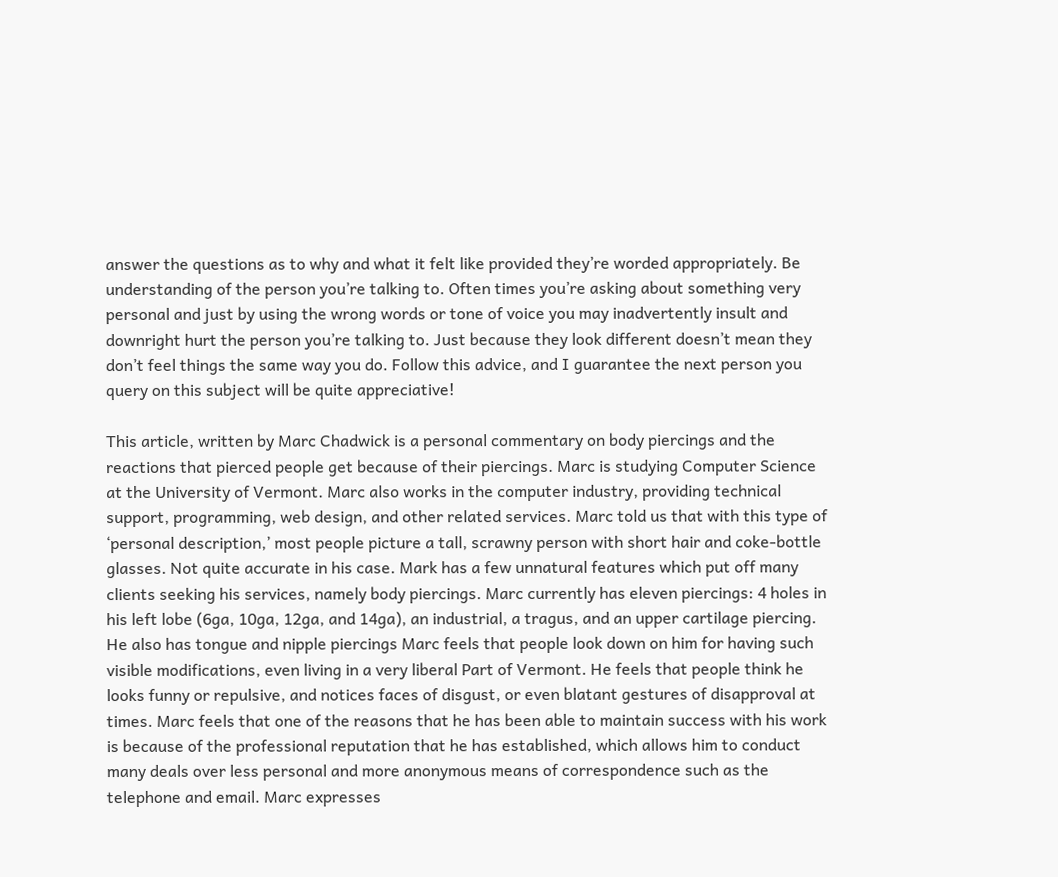answer the questions as to why and what it felt like provided they’re worded appropriately. Be understanding of the person you’re talking to. Often times you’re asking about something very personal and just by using the wrong words or tone of voice you may inadvertently insult and downright hurt the person you’re talking to. Just because they look different doesn’t mean they don’t feel things the same way you do. Follow this advice, and I guarantee the next person you query on this subject will be quite appreciative!

This article, written by Marc Chadwick is a personal commentary on body piercings and the reactions that pierced people get because of their piercings. Marc is studying Computer Science at the University of Vermont. Marc also works in the computer industry, providing technical support, programming, web design, and other related services. Marc told us that with this type of ‘personal description,’ most people picture a tall, scrawny person with short hair and coke-bottle glasses. Not quite accurate in his case. Mark has a few unnatural features which put off many clients seeking his services, namely body piercings. Marc currently has eleven piercings: 4 holes in his left lobe (6ga, 10ga, 12ga, and 14ga), an industrial, a tragus, and an upper cartilage piercing. He also has tongue and nipple piercings Marc feels that people look down on him for having such visible modifications, even living in a very liberal Part of Vermont. He feels that people think he looks funny or repulsive, and notices faces of disgust, or even blatant gestures of disapproval at times. Marc feels that one of the reasons that he has been able to maintain success with his work is because of the professional reputation that he has established, which allows him to conduct many deals over less personal and more anonymous means of correspondence such as the telephone and email. Marc expresses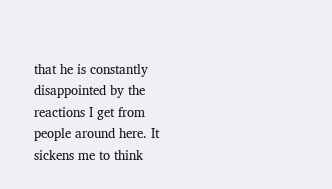that he is constantly disappointed by the reactions I get from people around here. It sickens me to think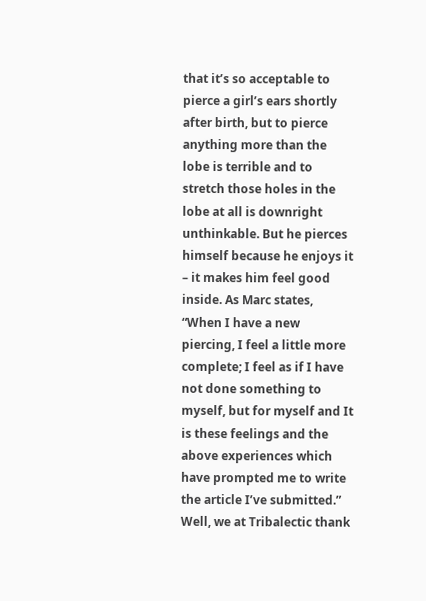that it’s so acceptable to pierce a girl’s ears shortly after birth, but to pierce anything more than the lobe is terrible and to stretch those holes in the lobe at all is downright unthinkable. But he pierces himself because he enjoys it – it makes him feel good inside. As Marc states, “When I have a new piercing, I feel a little more complete; I feel as if I have not done something to myself, but for myself and It is these feelings and the above experiences which have prompted me to write the article I’ve submitted.” Well, we at Tribalectic thank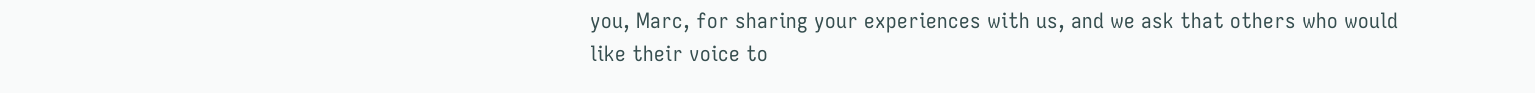you, Marc, for sharing your experiences with us, and we ask that others who would like their voice to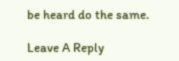be heard do the same.

Leave A Reply